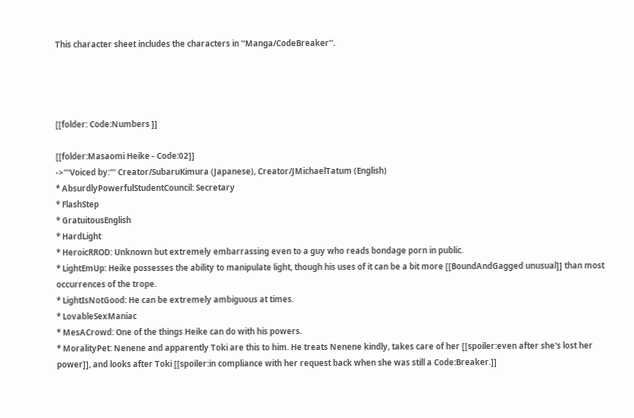This character sheet includes the characters in ''Manga/CodeBreaker''.




[[folder: Code:Numbers ]]

[[folder:Masaomi Heike - Code:02]]
->'''Voiced by:''' Creator/SubaruKimura (Japanese), Creator/JMichaelTatum (English)
* AbsurdlyPowerfulStudentCouncil: Secretary
* FlashStep
* GratuitousEnglish
* HardLight
* HeroicRROD: Unknown but extremely embarrassing even to a guy who reads bondage porn in public.
* LightEmUp: Heike possesses the ability to manipulate light, though his uses of it can be a bit more [[BoundAndGagged unusual]] than most occurrences of the trope.
* LightIsNotGood: He can be extremely ambiguous at times.
* LovableSexManiac
* MesACrowd: One of the things Heike can do with his powers.
* MoralityPet: Nenene and apparently Toki are this to him. He treats Nenene kindly, takes care of her [[spoiler:even after she's lost her power]], and looks after Toki [[spoiler:in compliance with her request back when she was still a Code:Breaker.]]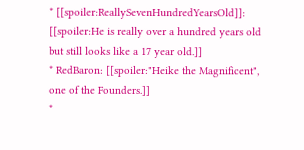* [[spoiler:ReallySevenHundredYearsOld]]: [[spoiler:He is really over a hundred years old but still looks like a 17 year old.]]
* RedBaron: [[spoiler:"Heike the Magnificent", one of the Founders.]]
*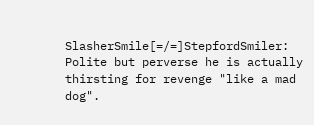SlasherSmile[=/=]StepfordSmiler: Polite but perverse he is actually thirsting for revenge "like a mad dog".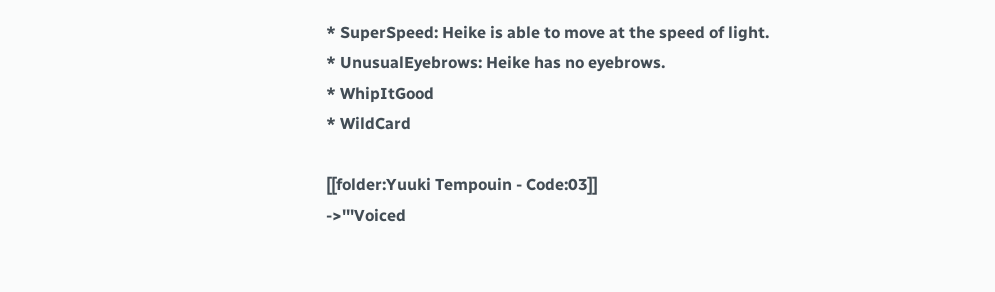* SuperSpeed: Heike is able to move at the speed of light.
* UnusualEyebrows: Heike has no eyebrows.
* WhipItGood
* WildCard

[[folder:Yuuki Tempouin - Code:03]]
->'''Voiced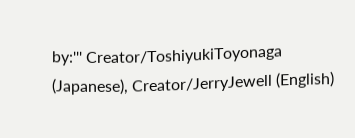by:''' Creator/ToshiyukiToyonaga (Japanese), Creator/JerryJewell (English)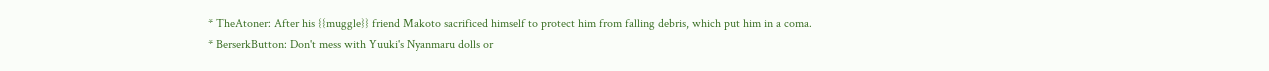* TheAtoner: After his {{muggle}} friend Makoto sacrificed himself to protect him from falling debris, which put him in a coma.
* BerserkButton: Don't mess with Yuuki's Nyanmaru dolls or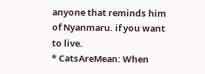anyone that reminds him of Nyanmaru. if you want to live.
* CatsAreMean: When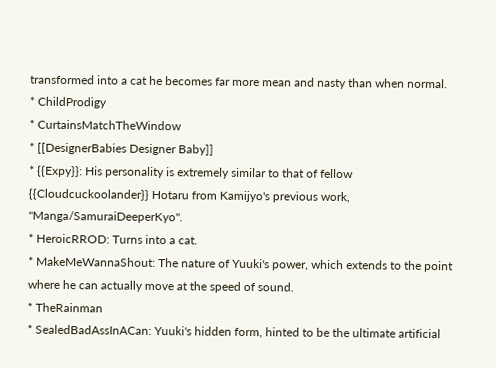transformed into a cat he becomes far more mean and nasty than when normal.
* ChildProdigy
* CurtainsMatchTheWindow
* [[DesignerBabies Designer Baby]]
* {{Expy}}: His personality is extremely similar to that of fellow {{Cloudcuckoolander}} Hotaru from Kamijyo's previous work, ''Manga/SamuraiDeeperKyo''.
* HeroicRROD: Turns into a cat.
* MakeMeWannaShout: The nature of Yuuki's power, which extends to the point where he can actually move at the speed of sound.
* TheRainman
* SealedBadAssInACan: Yuuki's hidden form, hinted to be the ultimate artificial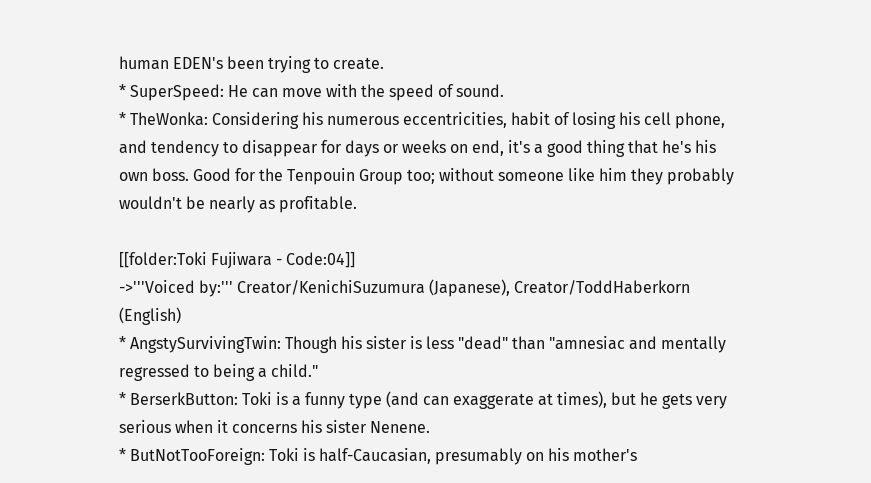human EDEN's been trying to create.
* SuperSpeed: He can move with the speed of sound.
* TheWonka: Considering his numerous eccentricities, habit of losing his cell phone, and tendency to disappear for days or weeks on end, it's a good thing that he's his own boss. Good for the Tenpouin Group too; without someone like him they probably wouldn't be nearly as profitable.

[[folder:Toki Fujiwara - Code:04]]
->'''Voiced by:''' Creator/KenichiSuzumura (Japanese), Creator/ToddHaberkorn (English)
* AngstySurvivingTwin: Though his sister is less "dead" than "amnesiac and mentally regressed to being a child."
* BerserkButton: Toki is a funny type (and can exaggerate at times), but he gets very serious when it concerns his sister Nenene.
* ButNotTooForeign: Toki is half-Caucasian, presumably on his mother's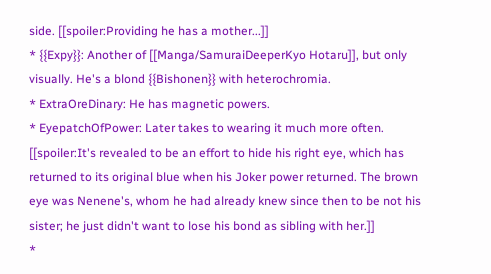side. [[spoiler:Providing he has a mother...]]
* {{Expy}}: Another of [[Manga/SamuraiDeeperKyo Hotaru]], but only visually. He's a blond {{Bishonen}} with heterochromia.
* ExtraOreDinary: He has magnetic powers.
* EyepatchOfPower: Later takes to wearing it much more often. [[spoiler:It's revealed to be an effort to hide his right eye, which has returned to its original blue when his Joker power returned. The brown eye was Nenene's, whom he had already knew since then to be not his sister; he just didn't want to lose his bond as sibling with her.]]
*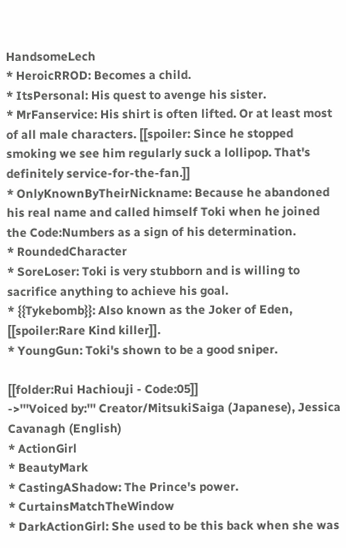HandsomeLech
* HeroicRROD: Becomes a child.
* ItsPersonal: His quest to avenge his sister.
* MrFanservice: His shirt is often lifted. Or at least most of all male characters. [[spoiler: Since he stopped smoking we see him regularly suck a lollipop. That's definitely service-for-the-fan.]]
* OnlyKnownByTheirNickname: Because he abandoned his real name and called himself Toki when he joined the Code:Numbers as a sign of his determination.
* RoundedCharacter
* SoreLoser: Toki is very stubborn and is willing to sacrifice anything to achieve his goal.
* {{Tykebomb}}: Also known as the Joker of Eden, [[spoiler:Rare Kind killer]].
* YoungGun: Toki's shown to be a good sniper.

[[folder:Rui Hachiouji - Code:05]]
->'''Voiced by:''' Creator/MitsukiSaiga (Japanese), Jessica Cavanagh (English)
* ActionGirl
* BeautyMark
* CastingAShadow: The Prince's power.
* CurtainsMatchTheWindow
* DarkActionGirl: She used to be this back when she was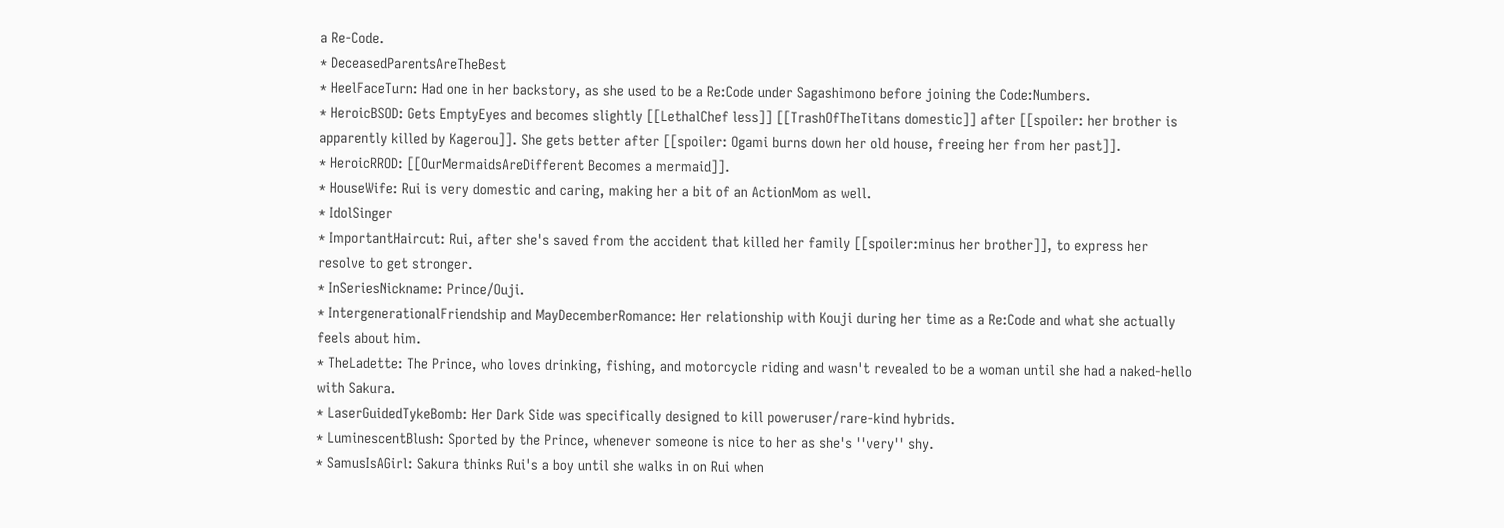a Re-Code.
* DeceasedParentsAreTheBest
* HeelFaceTurn: Had one in her backstory, as she used to be a Re:Code under Sagashimono before joining the Code:Numbers.
* HeroicBSOD: Gets EmptyEyes and becomes slightly [[LethalChef less]] [[TrashOfTheTitans domestic]] after [[spoiler: her brother is apparently killed by Kagerou]]. She gets better after [[spoiler: Ogami burns down her old house, freeing her from her past]].
* HeroicRROD: [[OurMermaidsAreDifferent Becomes a mermaid]].
* HouseWife: Rui is very domestic and caring, making her a bit of an ActionMom as well.
* IdolSinger
* ImportantHaircut: Rui, after she's saved from the accident that killed her family [[spoiler:minus her brother]], to express her resolve to get stronger.
* InSeriesNickname: Prince/Ouji.
* IntergenerationalFriendship and MayDecemberRomance: Her relationship with Kouji during her time as a Re:Code and what she actually feels about him.
* TheLadette: The Prince, who loves drinking, fishing, and motorcycle riding and wasn't revealed to be a woman until she had a naked-hello with Sakura.
* LaserGuidedTykeBomb: Her Dark Side was specifically designed to kill poweruser/rare-kind hybrids.
* LuminescentBlush: Sported by the Prince, whenever someone is nice to her as she's ''very'' shy.
* SamusIsAGirl: Sakura thinks Rui's a boy until she walks in on Rui when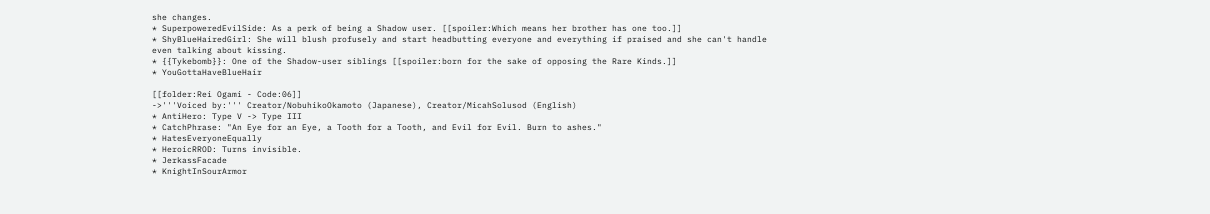she changes.
* SuperpoweredEvilSide: As a perk of being a Shadow user. [[spoiler:Which means her brother has one too.]]
* ShyBlueHairedGirl: She will blush profusely and start headbutting everyone and everything if praised and she can't handle even talking about kissing.
* {{Tykebomb}}: One of the Shadow-user siblings [[spoiler:born for the sake of opposing the Rare Kinds.]]
* YouGottaHaveBlueHair

[[folder:Rei Ogami - Code:06]]
->'''Voiced by:''' Creator/NobuhikoOkamoto (Japanese), Creator/MicahSolusod (English)
* AntiHero: Type V -> Type III
* CatchPhrase: "An Eye for an Eye, a Tooth for a Tooth, and Evil for Evil. Burn to ashes."
* HatesEveryoneEqually
* HeroicRROD: Turns invisible.
* JerkassFacade
* KnightInSourArmor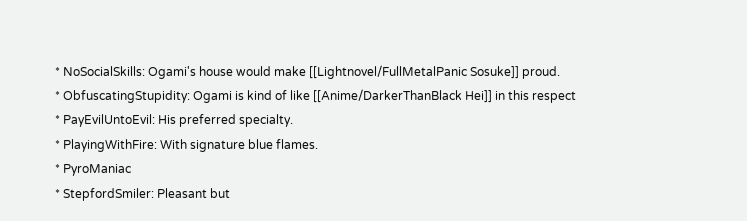* NoSocialSkills: Ogami's house would make [[Lightnovel/FullMetalPanic Sosuke]] proud.
* ObfuscatingStupidity: Ogami is kind of like [[Anime/DarkerThanBlack Hei]] in this respect
* PayEvilUntoEvil: His preferred specialty.
* PlayingWithFire: With signature blue flames.
* PyroManiac
* StepfordSmiler: Pleasant but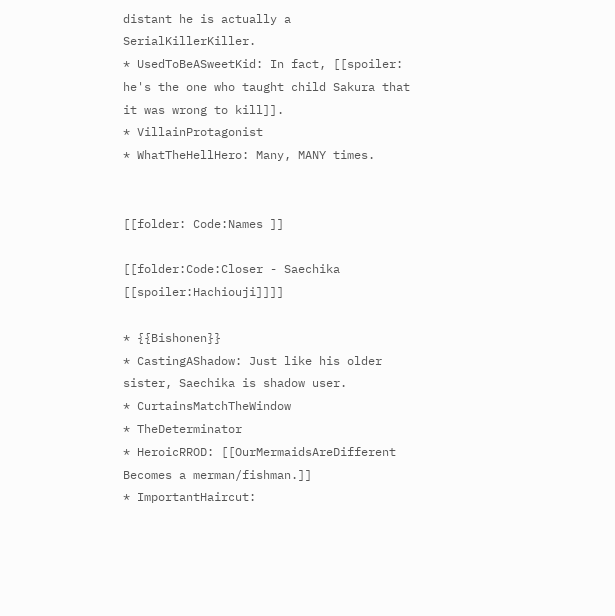distant he is actually a SerialKillerKiller.
* UsedToBeASweetKid: In fact, [[spoiler: he's the one who taught child Sakura that it was wrong to kill]].
* VillainProtagonist
* WhatTheHellHero: Many, MANY times.


[[folder: Code:Names ]]

[[folder:Code:Closer - Saechika [[spoiler:Hachiouji]]]]

* {{Bishonen}}
* CastingAShadow: Just like his older sister, Saechika is shadow user.
* CurtainsMatchTheWindow
* TheDeterminator
* HeroicRROD: [[OurMermaidsAreDifferent Becomes a merman/fishman.]]
* ImportantHaircut: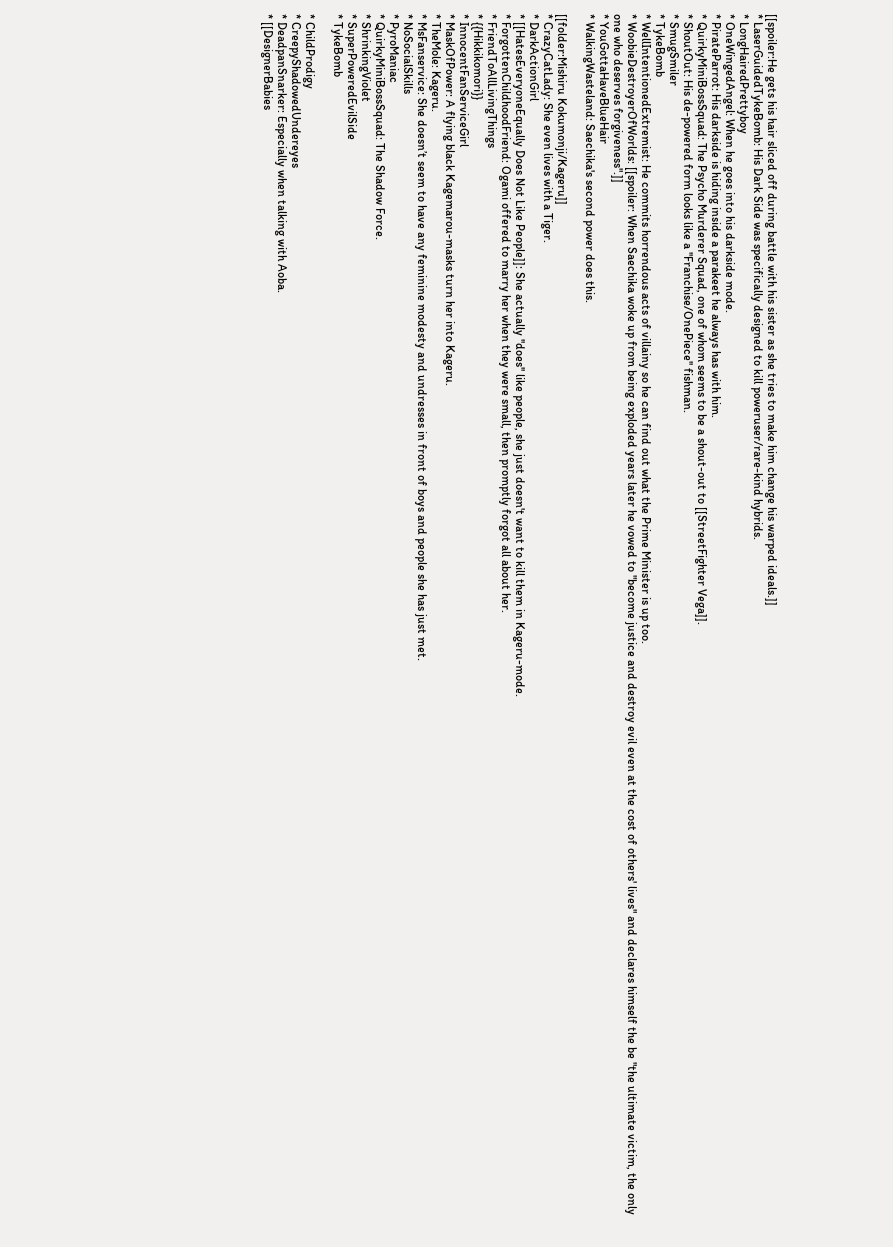[[spoiler:He gets his hair sliced off during battle with his sister as she tries to make him change his warped ideals.]]
* LaserGuidedTykeBomb: His Dark Side was specifically designed to kill poweruser/rare-kind hybrids.
* LongHairedPrettyboy
* OneWingedAngel: When he goes into his darkside mode.
* PirateParrot: His darkside is hiding inside a parakeet he always has with him.
* QuirkyMiniBossSquad: The Psycho Murderer Squad, one of whom seems to be a shout-out to [[StreetFighter Vega]].
* ShoutOut: His de-powered form looks like a ''Franchise/OnePiece'' fishman.
* SmugSmiler
* TykeBomb
* WellIntentionedExtremist: He commits horrendous acts of villainy so he can find out what the Prime Minister is up too.
* WoobieDestroyerOfWorlds: [[spoiler: When Saechika woke up from being exploded years later he vowed to "become justice and destroy evil even at the cost of others' lives" and declares himself the be "the ultimate victim, the only one who deserves forgiveness".]]
* YouGottaHaveBlueHair
* WalkingWasteland: Saechika's second power does this.

[[folder:Mishiru Kokumonji/Kageru]]
* CrazyCatLady: She even lives with a Tiger.
* DarkActionGirl
* [[HatesEveryoneEqually Does Not Like People]]: She actually ''does'' like people, she just doesn't want to kill them in Kageru-mode.
* ForgottenChildhoodFriend: Ogami offered to marry her when they were small, then promptly forgot all about her.
* FriendToAllLivingThings
* {{Hikkikomori}}
* InnocentFanServiceGirl
* MaskOfPower: A flying black Kagemarou-masks turn her into Kageru.
* TheMole: Kageru.
* MsFanservice: She doesn’t seem to have any feminine modesty and undresses in front of boys and people she has just met.
* NoSocialSkills
* PyroManiac
* QuirkyMiniBossSquad: The Shadow Force.
* ShrinkingViolet
* SuperPoweredEvilSide
* TykeBomb

* ChildProdigy
* CreepyShadowedUndereyes
* DeadpanSnarker: Especially when talking with Aoba.
* [[DesignerBabies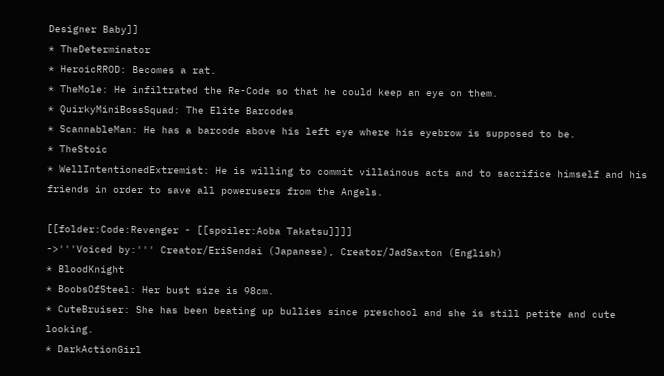Designer Baby]]
* TheDeterminator
* HeroicRROD: Becomes a rat.
* TheMole: He infiltrated the Re-Code so that he could keep an eye on them.
* QuirkyMiniBossSquad: The Elite Barcodes
* ScannableMan: He has a barcode above his left eye where his eyebrow is supposed to be.
* TheStoic
* WellIntentionedExtremist: He is willing to commit villainous acts and to sacrifice himself and his friends in order to save all powerusers from the Angels.

[[folder:Code:Revenger - [[spoiler:Aoba Takatsu]]]]
->'''Voiced by:''' Creator/EriSendai (Japanese), Creator/JadSaxton (English)
* BloodKnight
* BoobsOfSteel: Her bust size is 98cm.
* CuteBruiser: She has been beating up bullies since preschool and she is still petite and cute looking.
* DarkActionGirl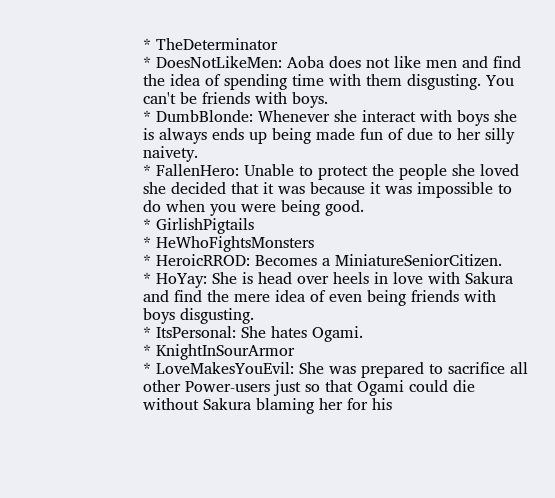* TheDeterminator
* DoesNotLikeMen: Aoba does not like men and find the idea of spending time with them disgusting. You can't be friends with boys.
* DumbBlonde: Whenever she interact with boys she is always ends up being made fun of due to her silly naivety.
* FallenHero: Unable to protect the people she loved she decided that it was because it was impossible to do when you were being good.
* GirlishPigtails
* HeWhoFightsMonsters
* HeroicRROD: Becomes a MiniatureSeniorCitizen.
* HoYay: She is head over heels in love with Sakura and find the mere idea of even being friends with boys disgusting.
* ItsPersonal: She hates Ogami.
* KnightInSourArmor
* LoveMakesYouEvil: She was prepared to sacrifice all other Power-users just so that Ogami could die without Sakura blaming her for his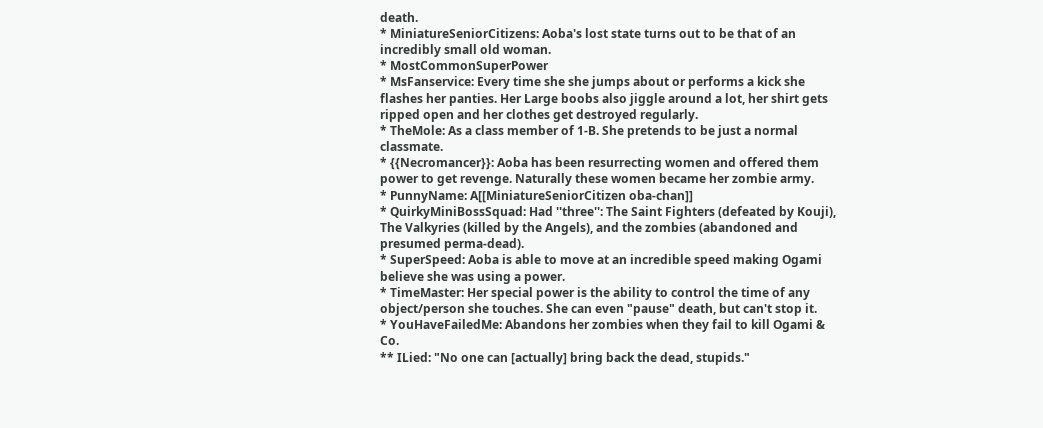death.
* MiniatureSeniorCitizens: Aoba's lost state turns out to be that of an incredibly small old woman.
* MostCommonSuperPower
* MsFanservice: Every time she she jumps about or performs a kick she flashes her panties. Her Large boobs also jiggle around a lot, her shirt gets ripped open and her clothes get destroyed regularly.
* TheMole: As a class member of 1-B. She pretends to be just a normal classmate.
* {{Necromancer}}: Aoba has been resurrecting women and offered them power to get revenge. Naturally these women became her zombie army.
* PunnyName: A[[MiniatureSeniorCitizen oba-chan]]
* QuirkyMiniBossSquad: Had ''three'': The Saint Fighters (defeated by Kouji), The Valkyries (killed by the Angels), and the zombies (abandoned and presumed perma-dead).
* SuperSpeed: Aoba is able to move at an incredible speed making Ogami believe she was using a power.
* TimeMaster: Her special power is the ability to control the time of any object/person she touches. She can even "pause" death, but can't stop it.
* YouHaveFailedMe: Abandons her zombies when they fail to kill Ogami & Co.
** ILied: "No one can [actually] bring back the dead, stupids."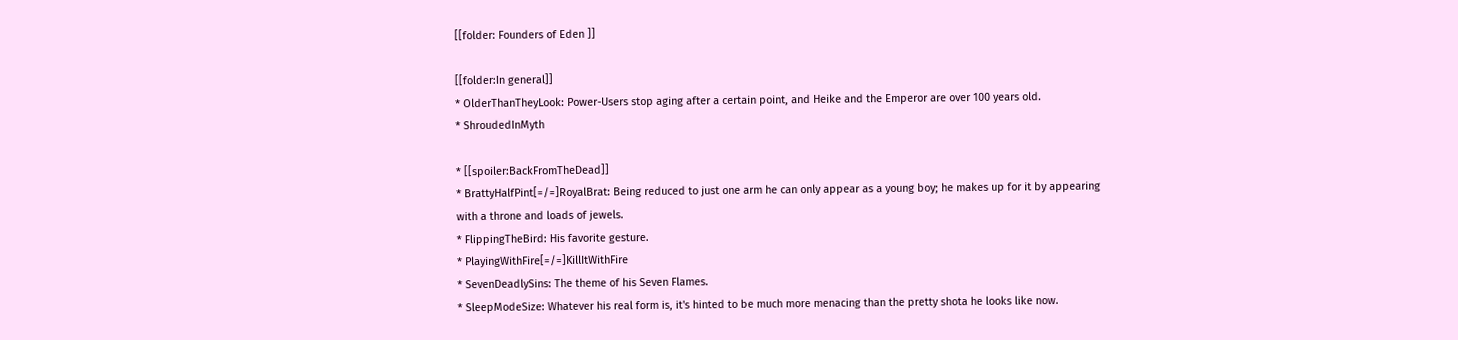[[folder: Founders of Eden ]]

[[folder:In general]]
* OlderThanTheyLook: Power-Users stop aging after a certain point, and Heike and the Emperor are over 100 years old.
* ShroudedInMyth

* [[spoiler:BackFromTheDead]]
* BrattyHalfPint[=/=]RoyalBrat: Being reduced to just one arm he can only appear as a young boy; he makes up for it by appearing with a throne and loads of jewels.
* FlippingTheBird: His favorite gesture.
* PlayingWithFire[=/=]KillItWithFire
* SevenDeadlySins: The theme of his Seven Flames.
* SleepModeSize: Whatever his real form is, it's hinted to be much more menacing than the pretty shota he looks like now.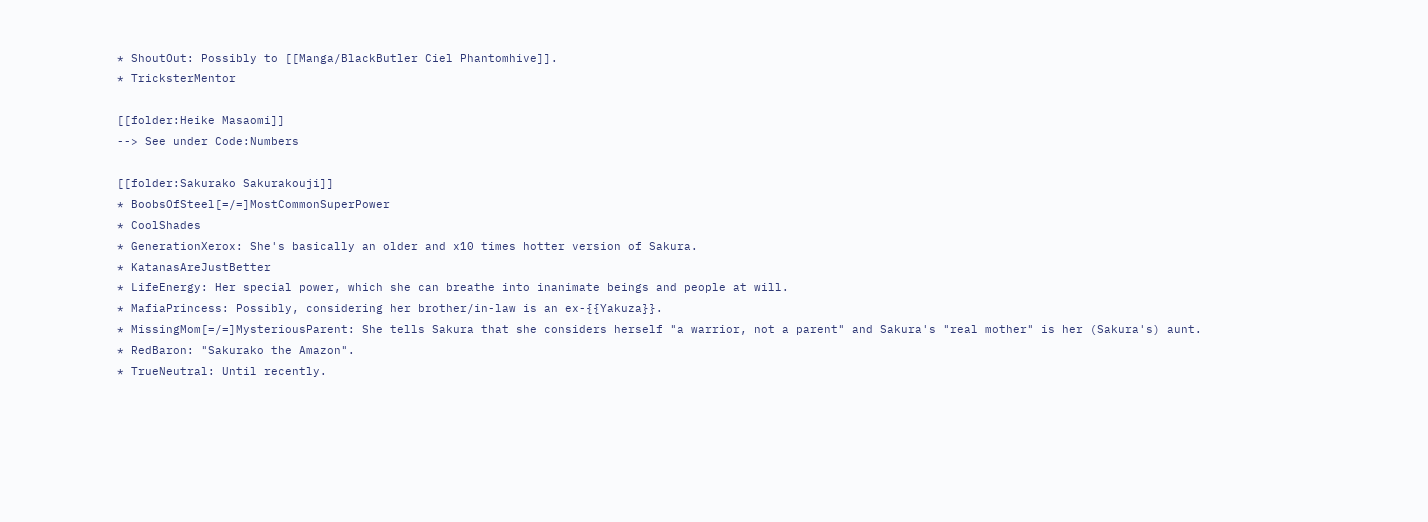* ShoutOut: Possibly to [[Manga/BlackButler Ciel Phantomhive]].
* TricksterMentor

[[folder:Heike Masaomi]]
--> See under Code:Numbers

[[folder:Sakurako Sakurakouji]]
* BoobsOfSteel[=/=]MostCommonSuperPower
* CoolShades
* GenerationXerox: She's basically an older and x10 times hotter version of Sakura.
* KatanasAreJustBetter
* LifeEnergy: Her special power, which she can breathe into inanimate beings and people at will.
* MafiaPrincess: Possibly, considering her brother/in-law is an ex-{{Yakuza}}.
* MissingMom[=/=]MysteriousParent: She tells Sakura that she considers herself "a warrior, not a parent" and Sakura's "real mother" is her (Sakura's) aunt.
* RedBaron: "Sakurako the Amazon".
* TrueNeutral: Until recently.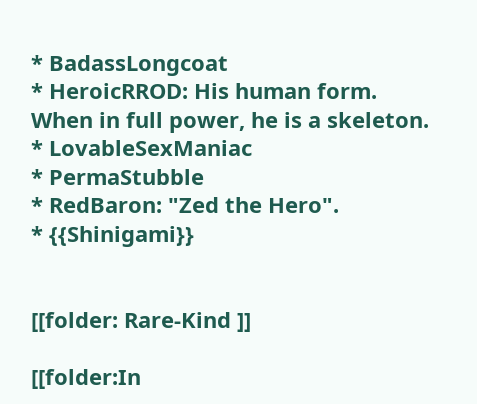* BadassLongcoat
* HeroicRROD: His human form. When in full power, he is a skeleton.
* LovableSexManiac
* PermaStubble
* RedBaron: "Zed the Hero".
* {{Shinigami}}


[[folder: Rare-Kind ]]

[[folder:In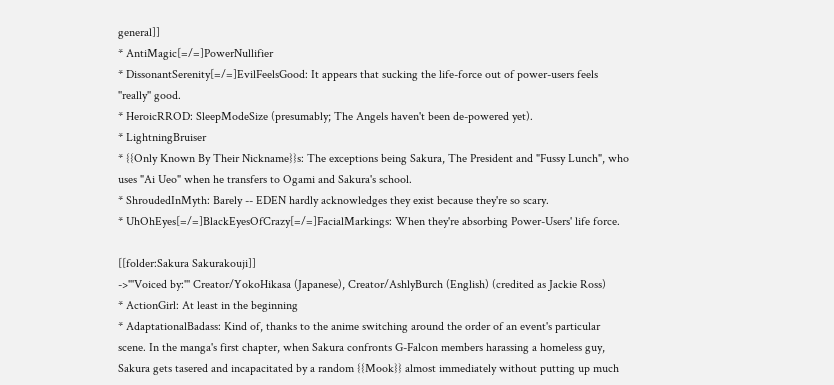general]]
* AntiMagic[=/=]PowerNullifier
* DissonantSerenity[=/=]EvilFeelsGood: It appears that sucking the life-force out of power-users feels ''really'' good.
* HeroicRROD: SleepModeSize (presumably; The Angels haven't been de-powered yet).
* LightningBruiser
* {{Only Known By Their Nickname}}s: The exceptions being Sakura, The President and "Fussy Lunch", who uses "Ai Ueo" when he transfers to Ogami and Sakura's school.
* ShroudedInMyth: Barely -- EDEN hardly acknowledges they exist because they're so scary.
* UhOhEyes[=/=]BlackEyesOfCrazy[=/=]FacialMarkings: When they're absorbing Power-Users' life force.

[[folder:Sakura Sakurakouji]]
->'''Voiced by:''' Creator/YokoHikasa (Japanese), Creator/AshlyBurch (English) (credited as Jackie Ross)
* ActionGirl: At least in the beginning
* AdaptationalBadass: Kind of, thanks to the anime switching around the order of an event's particular scene. In the manga's first chapter, when Sakura confronts G-Falcon members harassing a homeless guy, Sakura gets tasered and incapacitated by a random {{Mook}} almost immediately without putting up much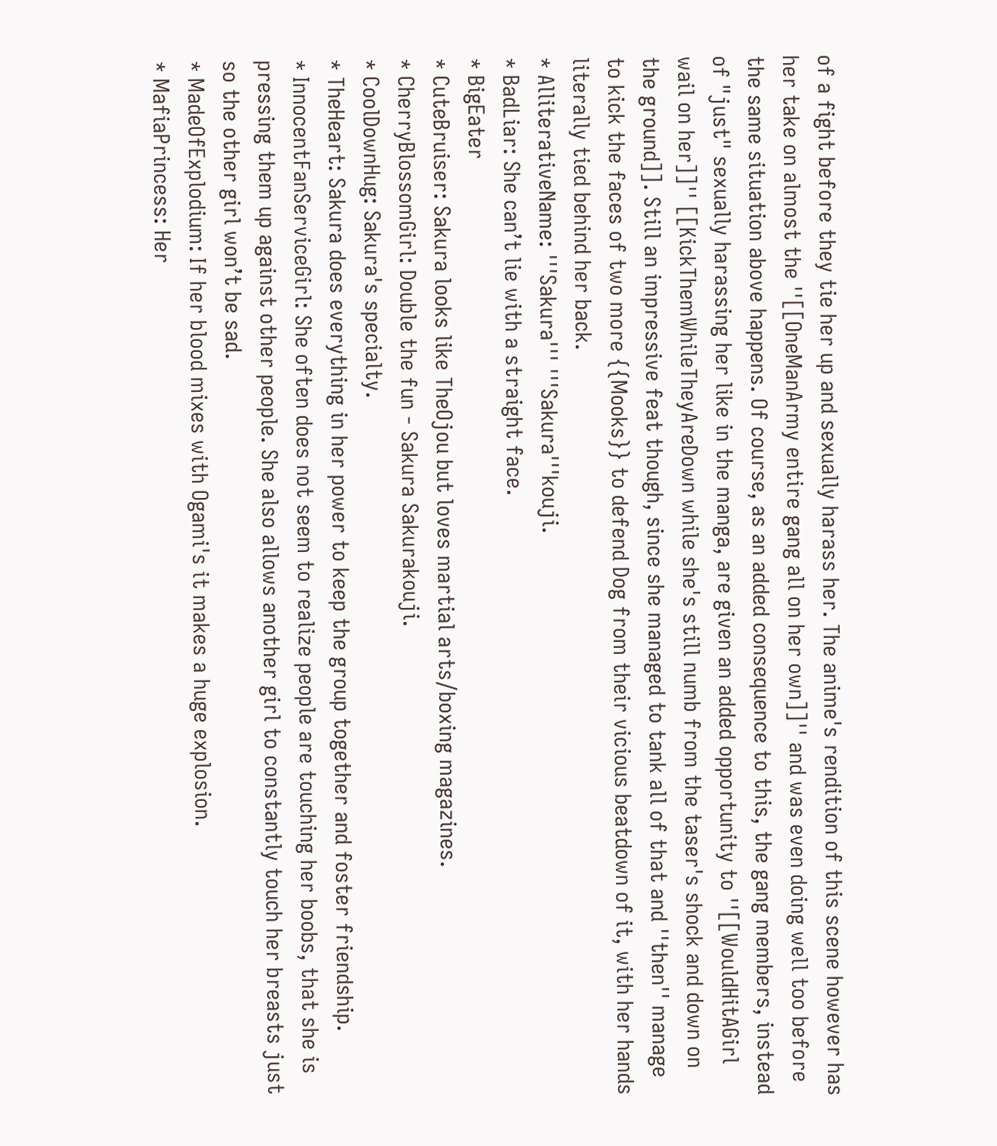of a fight before they tie her up and sexually harass her. The anime's rendition of this scene however has her take on almost the ''[[OneManArmy entire gang all on her own]]'' and was even doing well too before the same situation above happens. Of course, as an added consequence to this, the gang members, instead of "just" sexually harassing her like in the manga, are given an added opportunity to ''[[WouldHitAGirl wail on her]]'' [[KickThemWhileTheyAreDown while she's still numb from the taser's shock and down on the ground]]. Still an impressive feat though, since she managed to tank all of that and ''then'' manage to kick the faces of two more {{Mooks}} to defend Dog from their vicious beatdown of it, with her hands literally tied behind her back.
* AlliterativeName: '''Sakura''' '''Sakura'''kouji.
* BadLiar: She can’t lie with a straight face.
* BigEater
* CuteBruiser: Sakura looks like TheOjou but loves martial arts/boxing magazines.
* CherryBlossomGirl: Double the fun - Sakura Sakurakouji.
* CoolDownHug: Sakura's specialty.
* TheHeart: Sakura does everything in her power to keep the group together and foster friendship.
* InnocentFanServiceGirl: She often does not seem to realize people are touching her boobs, that she is pressing them up against other people. She also allows another girl to constantly touch her breasts just so the other girl won’t be sad.
* MadeOfExplodium: If her blood mixes with Ogami's it makes a huge explosion.
* MafiaPrincess: Her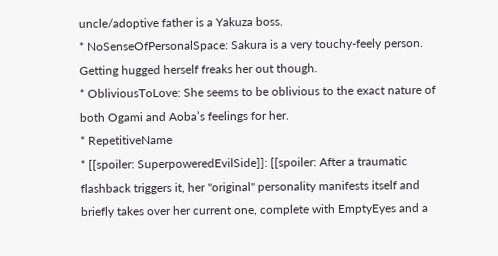uncle/adoptive father is a Yakuza boss.
* NoSenseOfPersonalSpace: Sakura is a very touchy-feely person. Getting hugged herself freaks her out though.
* ObliviousToLove: She seems to be oblivious to the exact nature of both Ogami and Aoba’s feelings for her.
* RepetitiveName
* [[spoiler: SuperpoweredEvilSide]]: [[spoiler: After a traumatic flashback triggers it, her "original" personality manifests itself and briefly takes over her current one, complete with EmptyEyes and a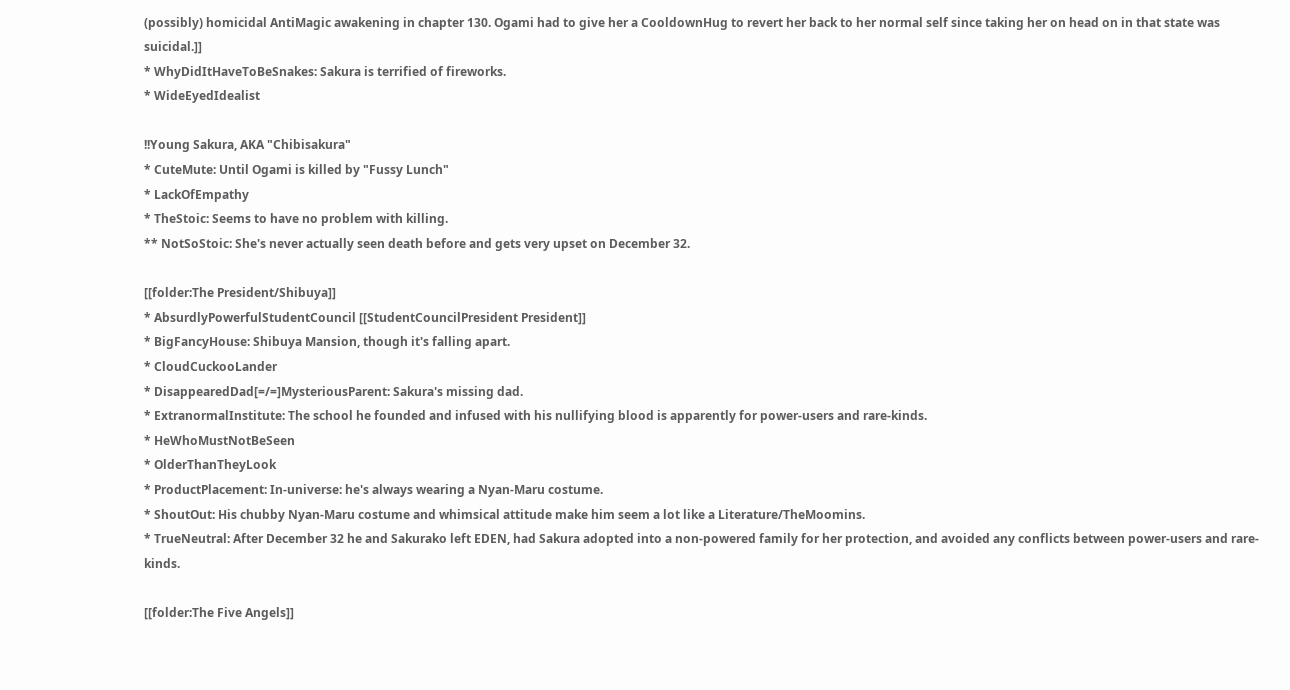(possibly) homicidal AntiMagic awakening in chapter 130. Ogami had to give her a CooldownHug to revert her back to her normal self since taking her on head on in that state was suicidal.]]
* WhyDidItHaveToBeSnakes: Sakura is terrified of fireworks.
* WideEyedIdealist

!!Young Sakura, AKA "Chibisakura"
* CuteMute: Until Ogami is killed by "Fussy Lunch"
* LackOfEmpathy
* TheStoic: Seems to have no problem with killing.
** NotSoStoic: She's never actually seen death before and gets very upset on December 32.

[[folder:The President/Shibuya]]
* AbsurdlyPowerfulStudentCouncil [[StudentCouncilPresident President]]
* BigFancyHouse: Shibuya Mansion, though it's falling apart.
* CloudCuckooLander
* DisappearedDad[=/=]MysteriousParent: Sakura's missing dad.
* ExtranormalInstitute: The school he founded and infused with his nullifying blood is apparently for power-users and rare-kinds.
* HeWhoMustNotBeSeen
* OlderThanTheyLook
* ProductPlacement: In-universe: he's always wearing a Nyan-Maru costume.
* ShoutOut: His chubby Nyan-Maru costume and whimsical attitude make him seem a lot like a Literature/TheMoomins.
* TrueNeutral: After December 32 he and Sakurako left EDEN, had Sakura adopted into a non-powered family for her protection, and avoided any conflicts between power-users and rare-kinds.

[[folder:The Five Angels]]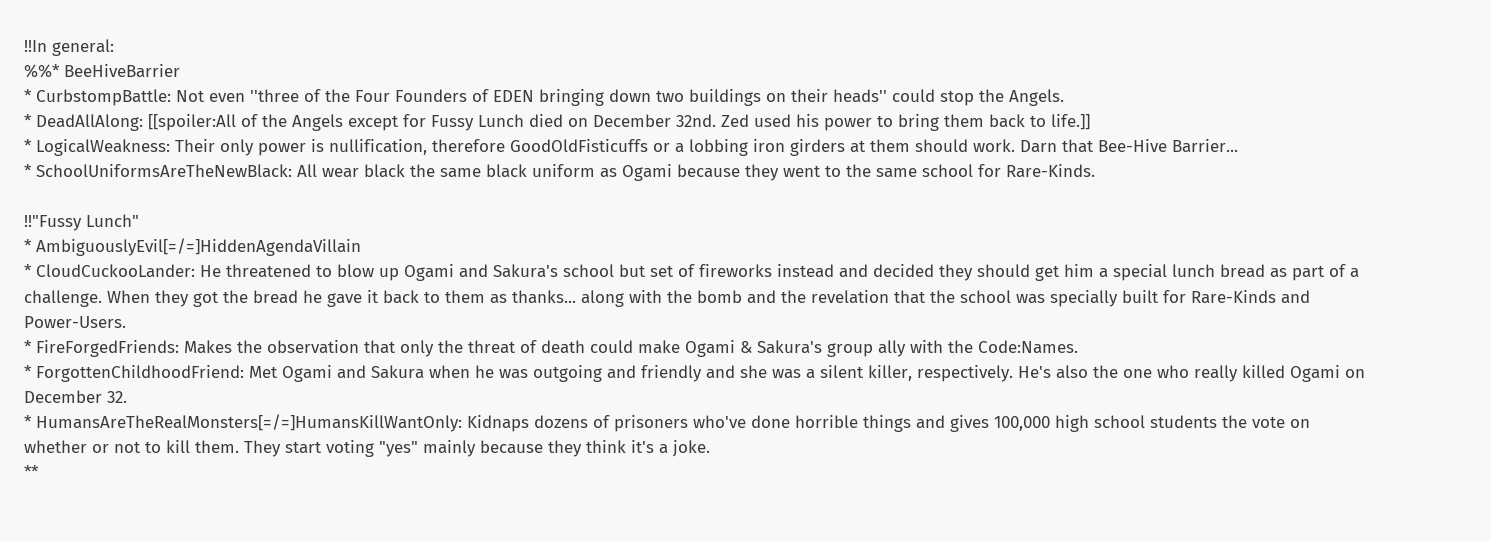!!In general:
%%* BeeHiveBarrier
* CurbstompBattle: Not even ''three of the Four Founders of EDEN bringing down two buildings on their heads'' could stop the Angels.
* DeadAllAlong: [[spoiler:All of the Angels except for Fussy Lunch died on December 32nd. Zed used his power to bring them back to life.]]
* LogicalWeakness: Their only power is nullification, therefore GoodOldFisticuffs or a lobbing iron girders at them should work. Darn that Bee-Hive Barrier...
* SchoolUniformsAreTheNewBlack: All wear black the same black uniform as Ogami because they went to the same school for Rare-Kinds.

!!"Fussy Lunch"
* AmbiguouslyEvil[=/=]HiddenAgendaVillain
* CloudCuckooLander: He threatened to blow up Ogami and Sakura's school but set of fireworks instead and decided they should get him a special lunch bread as part of a challenge. When they got the bread he gave it back to them as thanks... along with the bomb and the revelation that the school was specially built for Rare-Kinds and Power-Users.
* FireForgedFriends: Makes the observation that only the threat of death could make Ogami & Sakura's group ally with the Code:Names.
* ForgottenChildhoodFriend: Met Ogami and Sakura when he was outgoing and friendly and she was a silent killer, respectively. He's also the one who really killed Ogami on December 32.
* HumansAreTheRealMonsters[=/=]HumansKillWantOnly: Kidnaps dozens of prisoners who've done horrible things and gives 100,000 high school students the vote on whether or not to kill them. They start voting "yes" mainly because they think it's a joke.
**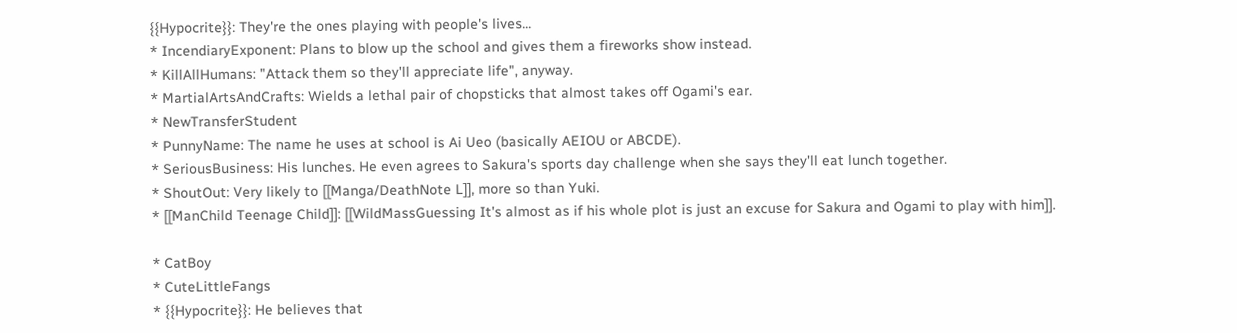{{Hypocrite}}: They're the ones playing with people's lives...
* IncendiaryExponent: Plans to blow up the school and gives them a fireworks show instead.
* KillAllHumans: "Attack them so they'll appreciate life", anyway.
* MartialArtsAndCrafts: Wields a lethal pair of chopsticks that almost takes off Ogami's ear.
* NewTransferStudent
* PunnyName: The name he uses at school is Ai Ueo (basically AEIOU or ABCDE).
* SeriousBusiness: His lunches. He even agrees to Sakura's sports day challenge when she says they'll eat lunch together.
* ShoutOut: Very likely to [[Manga/DeathNote L]], more so than Yuki.
* [[ManChild Teenage Child]]: [[WildMassGuessing It's almost as if his whole plot is just an excuse for Sakura and Ogami to play with him]].

* CatBoy
* CuteLittleFangs
* {{Hypocrite}}: He believes that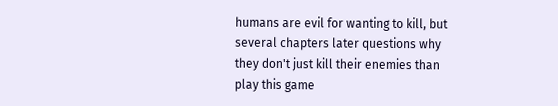humans are evil for wanting to kill, but several chapters later questions why they don't just kill their enemies than play this game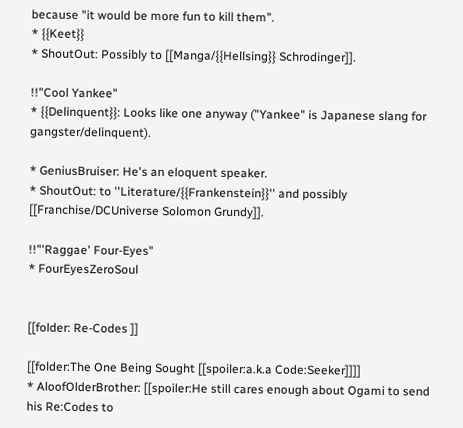because "it would be more fun to kill them".
* {{Keet}}
* ShoutOut: Possibly to [[Manga/{{Hellsing}} Schrodinger]].

!!"Cool Yankee"
* {{Delinquent}}: Looks like one anyway ("Yankee" is Japanese slang for gangster/delinquent).

* GeniusBruiser: He's an eloquent speaker.
* ShoutOut: to ''Literature/{{Frankenstein}}'' and possibly [[Franchise/DCUniverse Solomon Grundy]].

!!"'Raggae' Four-Eyes"
* FourEyesZeroSoul


[[folder: Re-Codes ]]

[[folder:The One Being Sought [[spoiler:a.k.a Code:Seeker]]]]
* AloofOlderBrother: [[spoiler:He still cares enough about Ogami to send his Re:Codes to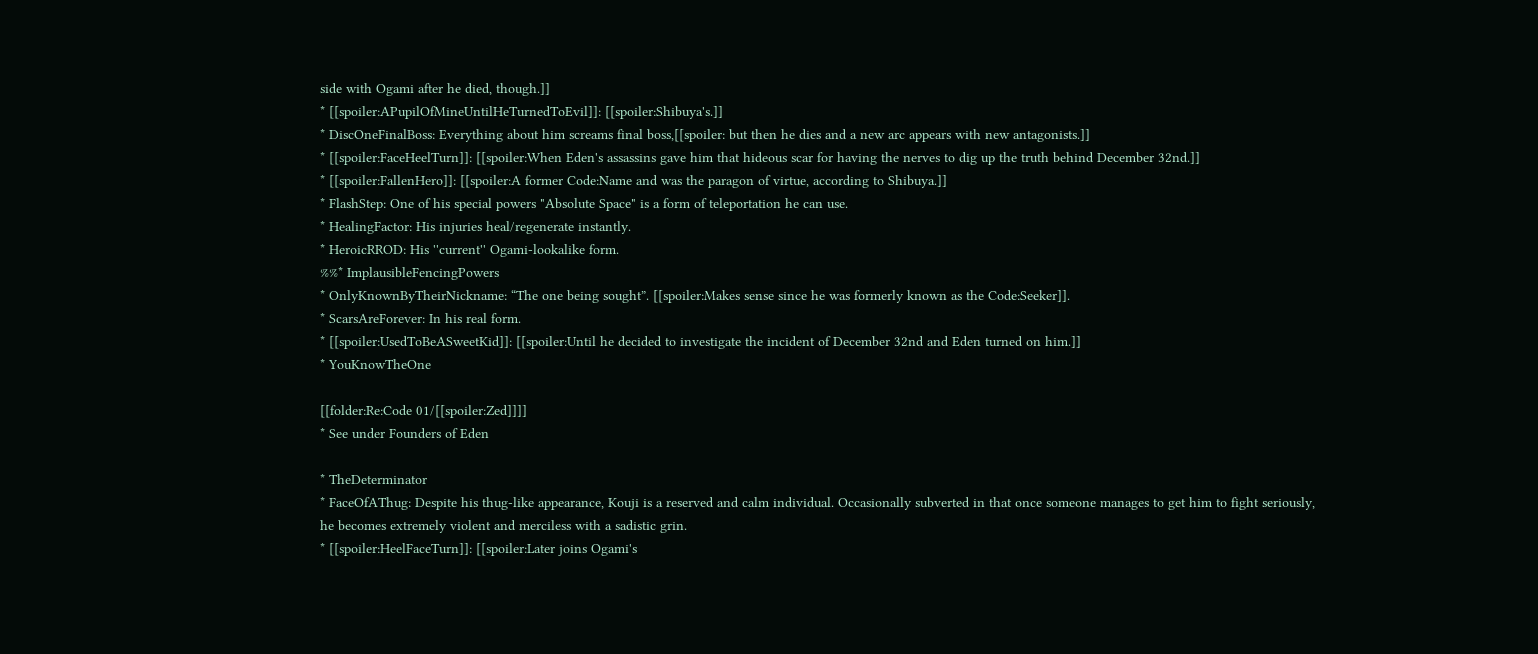side with Ogami after he died, though.]]
* [[spoiler:APupilOfMineUntilHeTurnedToEvil]]: [[spoiler:Shibuya's.]]
* DiscOneFinalBoss: Everything about him screams final boss,[[spoiler: but then he dies and a new arc appears with new antagonists.]]
* [[spoiler:FaceHeelTurn]]: [[spoiler:When Eden's assassins gave him that hideous scar for having the nerves to dig up the truth behind December 32nd.]]
* [[spoiler:FallenHero]]: [[spoiler:A former Code:Name and was the paragon of virtue, according to Shibuya.]]
* FlashStep: One of his special powers "Absolute Space" is a form of teleportation he can use.
* HealingFactor: His injuries heal/regenerate instantly.
* HeroicRROD: His ''current'' Ogami-lookalike form.
%%* ImplausibleFencingPowers
* OnlyKnownByTheirNickname: “The one being sought”. [[spoiler:Makes sense since he was formerly known as the Code:Seeker]].
* ScarsAreForever: In his real form.
* [[spoiler:UsedToBeASweetKid]]: [[spoiler:Until he decided to investigate the incident of December 32nd and Eden turned on him.]]
* YouKnowTheOne

[[folder:Re:Code 01/[[spoiler:Zed]]]]
* See under Founders of Eden

* TheDeterminator
* FaceOfAThug: Despite his thug-like appearance, Kouji is a reserved and calm individual. Occasionally subverted in that once someone manages to get him to fight seriously, he becomes extremely violent and merciless with a sadistic grin.
* [[spoiler:HeelFaceTurn]]: [[spoiler:Later joins Ogami's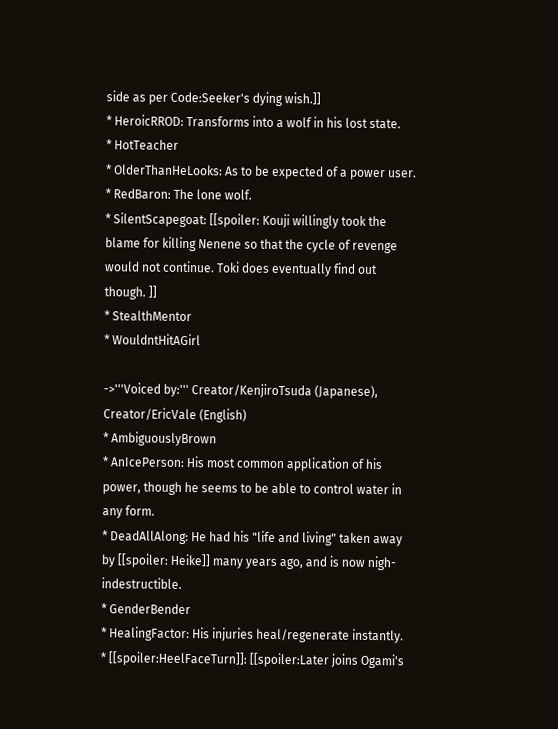side as per Code:Seeker's dying wish.]]
* HeroicRROD: Transforms into a wolf in his lost state.
* HotTeacher
* OlderThanHeLooks: As to be expected of a power user.
* RedBaron: The lone wolf.
* SilentScapegoat: [[spoiler: Kouji willingly took the blame for killing Nenene so that the cycle of revenge would not continue. Toki does eventually find out though. ]]
* StealthMentor
* WouldntHitAGirl

->'''Voiced by:''' Creator/KenjiroTsuda (Japanese), Creator/EricVale (English)
* AmbiguouslyBrown
* AnIcePerson: His most common application of his power, though he seems to be able to control water in any form.
* DeadAllAlong: He had his "life and living" taken away by [[spoiler: Heike]] many years ago, and is now nigh-indestructible.
* GenderBender
* HealingFactor: His injuries heal/regenerate instantly.
* [[spoiler:HeelFaceTurn]]: [[spoiler:Later joins Ogami's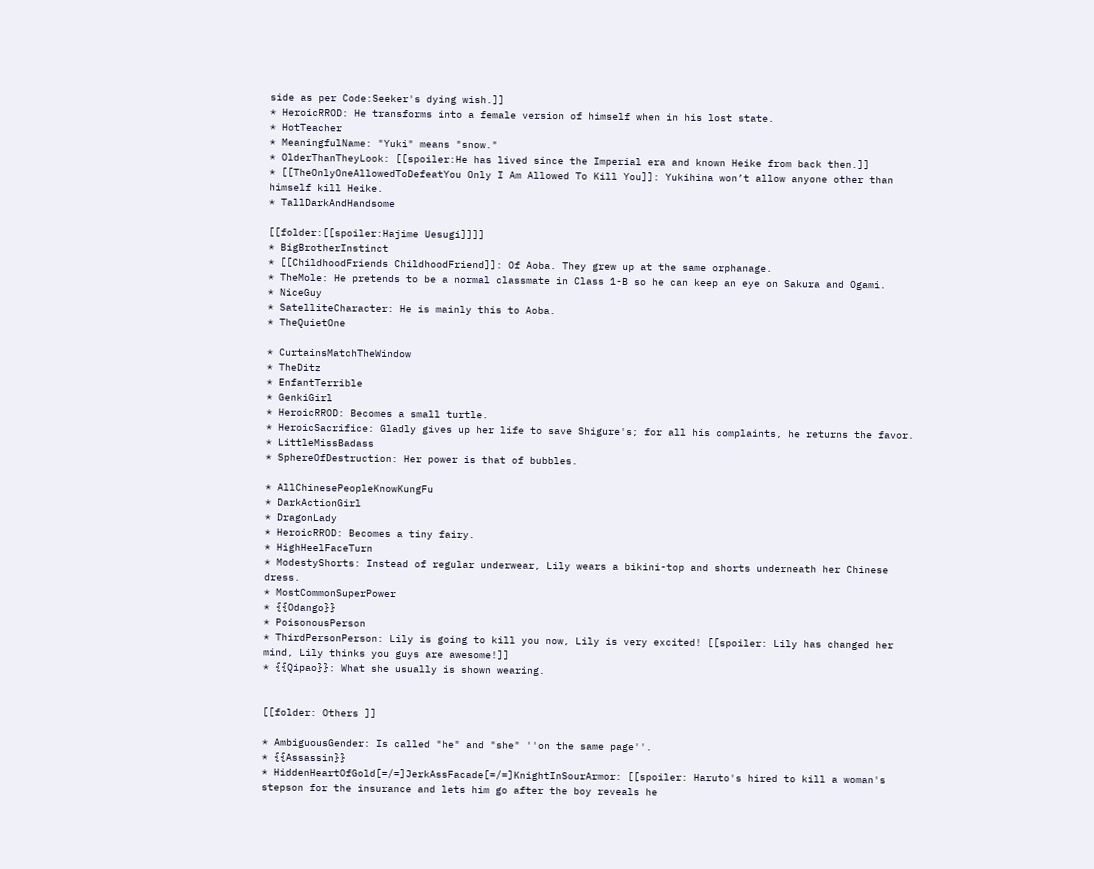side as per Code:Seeker's dying wish.]]
* HeroicRROD: He transforms into a female version of himself when in his lost state.
* HotTeacher
* MeaningfulName: "Yuki" means "snow."
* OlderThanTheyLook: [[spoiler:He has lived since the Imperial era and known Heike from back then.]]
* [[TheOnlyOneAllowedToDefeatYou Only I Am Allowed To Kill You]]: Yukihina won’t allow anyone other than himself kill Heike.
* TallDarkAndHandsome

[[folder:[[spoiler:Hajime Uesugi]]]]
* BigBrotherInstinct
* [[ChildhoodFriends ChildhoodFriend]]: Of Aoba. They grew up at the same orphanage.
* TheMole: He pretends to be a normal classmate in Class 1-B so he can keep an eye on Sakura and Ogami.
* NiceGuy
* SatelliteCharacter: He is mainly this to Aoba.
* TheQuietOne

* CurtainsMatchTheWindow
* TheDitz
* EnfantTerrible
* GenkiGirl
* HeroicRROD: Becomes a small turtle.
* HeroicSacrifice: Gladly gives up her life to save Shigure's; for all his complaints, he returns the favor.
* LittleMissBadass
* SphereOfDestruction: Her power is that of bubbles.

* AllChinesePeopleKnowKungFu
* DarkActionGirl
* DragonLady
* HeroicRROD: Becomes a tiny fairy.
* HighHeelFaceTurn
* ModestyShorts: Instead of regular underwear, Lily wears a bikini-top and shorts underneath her Chinese dress.
* MostCommonSuperPower
* {{Odango}}
* PoisonousPerson
* ThirdPersonPerson: Lily is going to kill you now, Lily is very excited! [[spoiler: Lily has changed her mind, Lily thinks you guys are awesome!]]
* {{Qipao}}: What she usually is shown wearing.


[[folder: Others ]]

* AmbiguousGender: Is called "he" and "she" ''on the same page''.
* {{Assassin}}
* HiddenHeartOfGold[=/=]JerkAssFacade[=/=]KnightInSourArmor: [[spoiler: Haruto's hired to kill a woman's stepson for the insurance and lets him go after the boy reveals he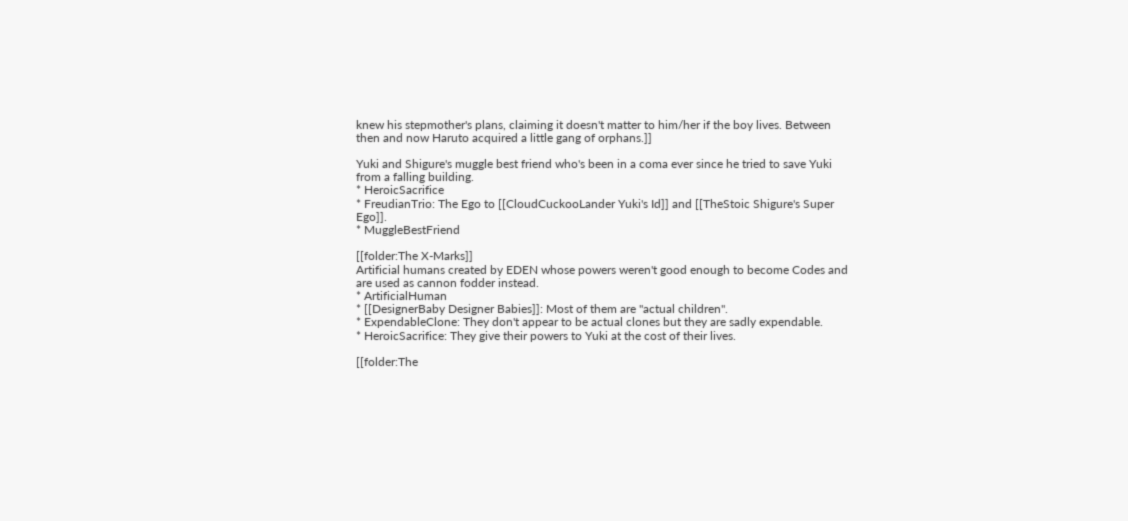knew his stepmother's plans, claiming it doesn't matter to him/her if the boy lives. Between then and now Haruto acquired a little gang of orphans.]]

Yuki and Shigure's muggle best friend who's been in a coma ever since he tried to save Yuki from a falling building.
* HeroicSacrifice
* FreudianTrio: The Ego to [[CloudCuckooLander Yuki's Id]] and [[TheStoic Shigure's Super Ego]].
* MuggleBestFriend

[[folder:The X-Marks]]
Artificial humans created by EDEN whose powers weren't good enough to become Codes and are used as cannon fodder instead.
* ArtificialHuman
* [[DesignerBaby Designer Babies]]: Most of them are ''actual children''.
* ExpendableClone: They don't appear to be actual clones but they are sadly expendable.
* HeroicSacrifice: They give their powers to Yuki at the cost of their lives.

[[folder:The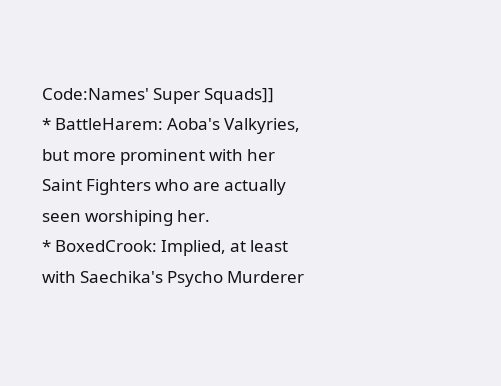Code:Names' Super Squads]]
* BattleHarem: Aoba's Valkyries, but more prominent with her Saint Fighters who are actually seen worshiping her.
* BoxedCrook: Implied, at least with Saechika's Psycho Murderer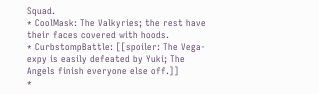Squad.
* CoolMask: The Valkyries; the rest have their faces covered with hoods.
* CurbstompBattle: [[spoiler: The Vega-expy is easily defeated by Yuki; The Angels finish everyone else off.]]
*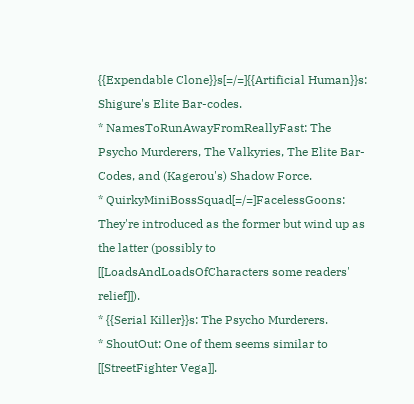{{Expendable Clone}}s[=/=]{{Artificial Human}}s: Shigure's Elite Bar-codes.
* NamesToRunAwayFromReallyFast: The Psycho Murderers, The Valkyries, The Elite Bar-Codes, and (Kagerou's) Shadow Force.
* QuirkyMiniBossSquad[=/=]FacelessGoons: They're introduced as the former but wind up as the latter (possibly to [[LoadsAndLoadsOfCharacters some readers' relief]]).
* {{Serial Killer}}s: The Psycho Murderers.
* ShoutOut: One of them seems similar to [[StreetFighter Vega]].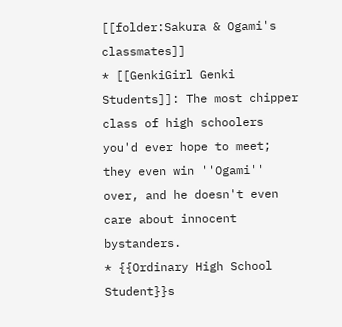[[folder:Sakura & Ogami's classmates]]
* [[GenkiGirl Genki Students]]: The most chipper class of high schoolers you'd ever hope to meet; they even win ''Ogami'' over, and he doesn't even care about innocent bystanders.
* {{Ordinary High School Student}}s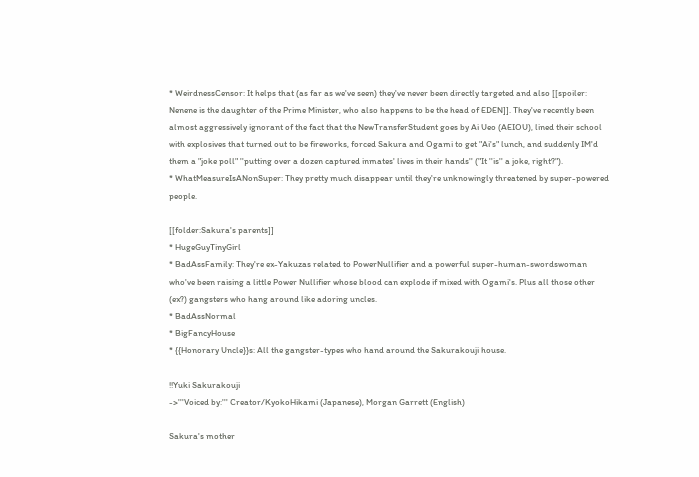* WeirdnessCensor: It helps that (as far as we've seen) they've never been directly targeted and also [[spoiler: Nenene is the daughter of the Prime Minister, who also happens to be the head of EDEN]]. They've recently been almost aggressively ignorant of the fact that the NewTransferStudent goes by Ai Ueo (AEIOU), lined their school with explosives that turned out to be fireworks, forced Sakura and Ogami to get "Ai's" lunch, and suddenly IM'd them a "joke poll" ''putting over a dozen captured inmates' lives in their hands'' ("It ''is'' a joke, right?").
* WhatMeasureIsANonSuper: They pretty much disappear until they're unknowingly threatened by super-powered people.

[[folder:Sakura's parents]]
* HugeGuyTinyGirl
* BadAssFamily: They're ex-Yakuzas related to PowerNullifier and a powerful super-human-swordswoman who've been raising a little Power Nullifier whose blood can explode if mixed with Ogami's. Plus all those other (ex?) gangsters who hang around like adoring uncles.
* BadAssNormal
* BigFancyHouse
* {{Honorary Uncle}}s: All the gangster-types who hand around the Sakurakouji house.

!!Yuki Sakurakouji
->'''Voiced by:''' Creator/KyokoHikami (Japanese), Morgan Garrett (English)

Sakura's mother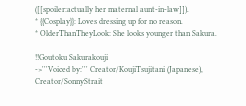([[spoiler:actually her maternal aunt-in-law]]).
* {{Cosplay}}: Loves dressing up for no reason.
* OlderThanTheyLook: She looks younger than Sakura.

!!Goutoku Sakurakouji
->'''Voiced by:''' Creator/KoujiTsujitani (Japanese), Creator/SonnyStrait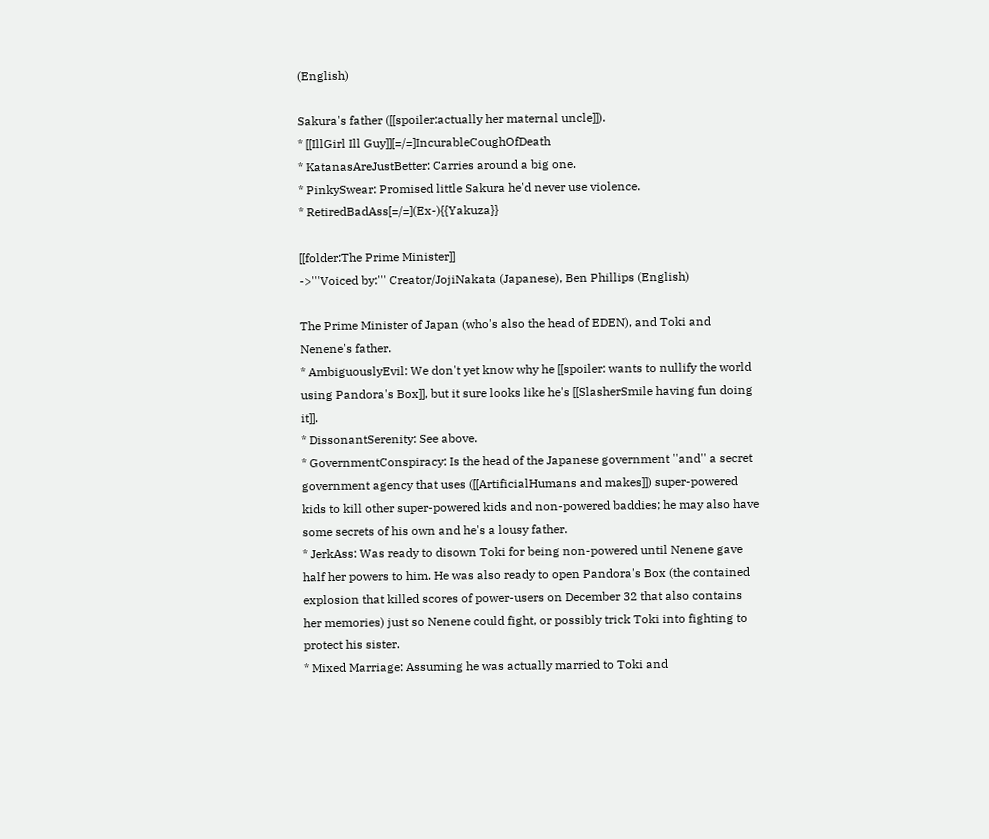(English)

Sakura's father ([[spoiler:actually her maternal uncle]]).
* [[IllGirl Ill Guy]][=/=]IncurableCoughOfDeath
* KatanasAreJustBetter: Carries around a big one.
* PinkySwear: Promised little Sakura he'd never use violence.
* RetiredBadAss[=/=](Ex-){{Yakuza}}

[[folder:The Prime Minister]]
->'''Voiced by:''' Creator/JojiNakata (Japanese), Ben Phillips (English)

The Prime Minister of Japan (who's also the head of EDEN), and Toki and Nenene's father.
* AmbiguouslyEvil: We don't yet know why he [[spoiler: wants to nullify the world using Pandora's Box]], but it sure looks like he's [[SlasherSmile having fun doing it]].
* DissonantSerenity: See above.
* GovernmentConspiracy: Is the head of the Japanese government ''and'' a secret government agency that uses ([[ArtificialHumans and makes]]) super-powered kids to kill other super-powered kids and non-powered baddies; he may also have some secrets of his own and he's a lousy father.
* JerkAss: Was ready to disown Toki for being non-powered until Nenene gave half her powers to him. He was also ready to open Pandora's Box (the contained explosion that killed scores of power-users on December 32 that also contains her memories) just so Nenene could fight, or possibly trick Toki into fighting to protect his sister.
* Mixed Marriage: Assuming he was actually married to Toki and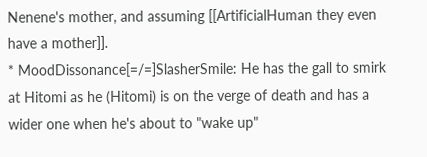Nenene's mother, and assuming [[ArtificialHuman they even have a mother]].
* MoodDissonance[=/=]SlasherSmile: He has the gall to smirk at Hitomi as he (Hitomi) is on the verge of death and has a wider one when he's about to "wake up"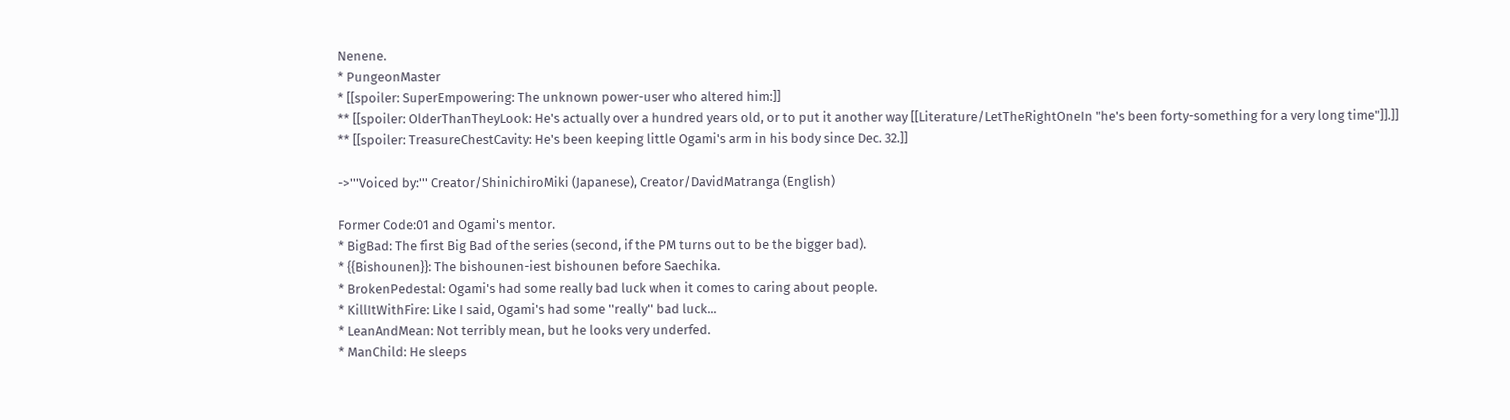Nenene.
* PungeonMaster
* [[spoiler: SuperEmpowering: The unknown power-user who altered him:]]
** [[spoiler: OlderThanTheyLook: He's actually over a hundred years old, or to put it another way [[Literature/LetTheRightOneIn "he's been forty-something for a very long time"]].]]
** [[spoiler: TreasureChestCavity: He's been keeping little Ogami's arm in his body since Dec. 32.]]

->'''Voiced by:''' Creator/ShinichiroMiki (Japanese), Creator/DavidMatranga (English)

Former Code:01 and Ogami's mentor.
* BigBad: The first Big Bad of the series (second, if the PM turns out to be the bigger bad).
* {{Bishounen}}: The bishounen-iest bishounen before Saechika.
* BrokenPedestal: Ogami's had some really bad luck when it comes to caring about people.
* KillItWithFire: Like I said, Ogami's had some ''really'' bad luck...
* LeanAndMean: Not terribly mean, but he looks very underfed.
* ManChild: He sleeps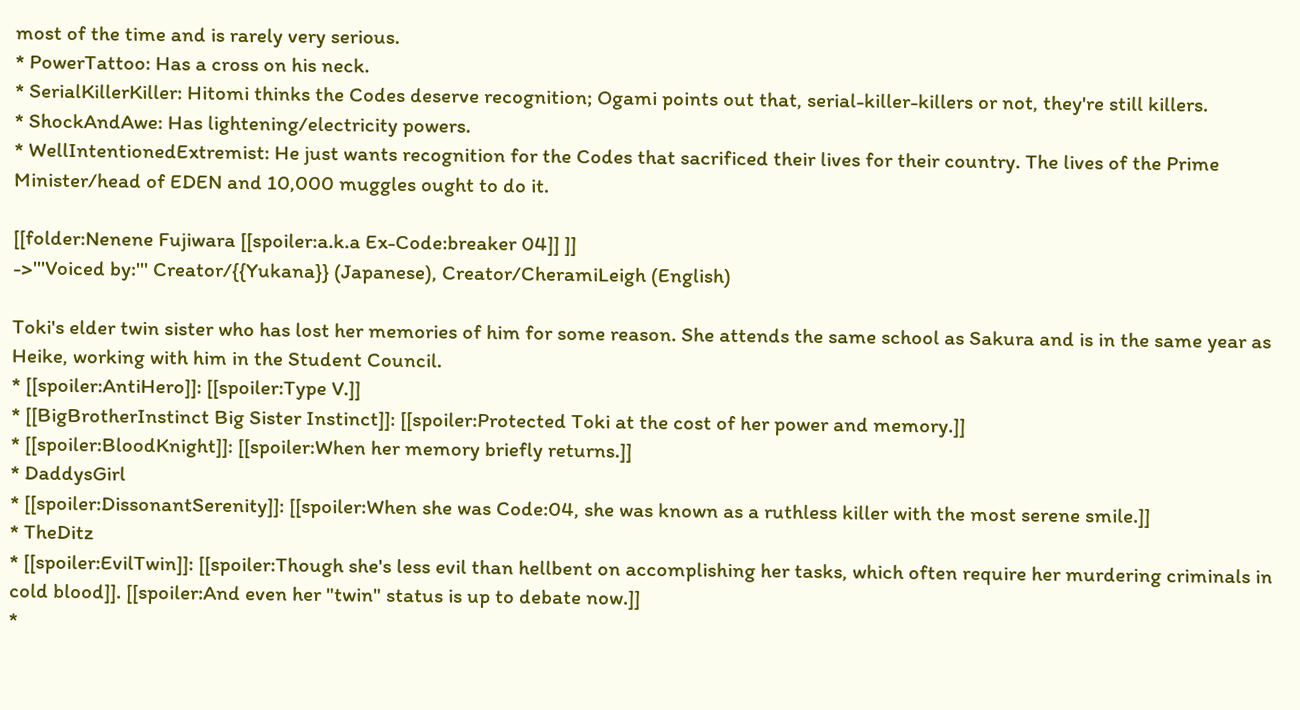most of the time and is rarely very serious.
* PowerTattoo: Has a cross on his neck.
* SerialKillerKiller: Hitomi thinks the Codes deserve recognition; Ogami points out that, serial-killer-killers or not, they're still killers.
* ShockAndAwe: Has lightening/electricity powers.
* WellIntentionedExtremist: He just wants recognition for the Codes that sacrificed their lives for their country. The lives of the Prime Minister/head of EDEN and 10,000 muggles ought to do it.

[[folder:Nenene Fujiwara [[spoiler:a.k.a Ex-Code:breaker 04]] ]]
->'''Voiced by:''' Creator/{{Yukana}} (Japanese), Creator/CheramiLeigh (English)

Toki's elder twin sister who has lost her memories of him for some reason. She attends the same school as Sakura and is in the same year as Heike, working with him in the Student Council.
* [[spoiler:AntiHero]]: [[spoiler:Type V.]]
* [[BigBrotherInstinct Big Sister Instinct]]: [[spoiler:Protected Toki at the cost of her power and memory.]]
* [[spoiler:BloodKnight]]: [[spoiler:When her memory briefly returns.]]
* DaddysGirl
* [[spoiler:DissonantSerenity]]: [[spoiler:When she was Code:04, she was known as a ruthless killer with the most serene smile.]]
* TheDitz
* [[spoiler:EvilTwin]]: [[spoiler:Though she's less evil than hellbent on accomplishing her tasks, which often require her murdering criminals in cold blood]]. [[spoiler:And even her "twin" status is up to debate now.]]
*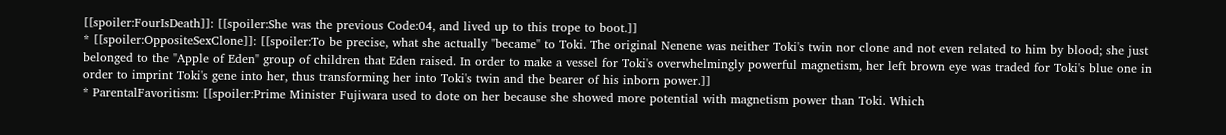[[spoiler:FourIsDeath]]: [[spoiler:She was the previous Code:04, and lived up to this trope to boot.]]
* [[spoiler:OppositeSexClone]]: [[spoiler:To be precise, what she actually ''became'' to Toki. The original Nenene was neither Toki's twin nor clone and not even related to him by blood; she just belonged to the "Apple of Eden" group of children that Eden raised. In order to make a vessel for Toki's overwhelmingly powerful magnetism, her left brown eye was traded for Toki's blue one in order to imprint Toki's gene into her, thus transforming her into Toki's twin and the bearer of his inborn power.]]
* ParentalFavoritism: [[spoiler:Prime Minister Fujiwara used to dote on her because she showed more potential with magnetism power than Toki. Which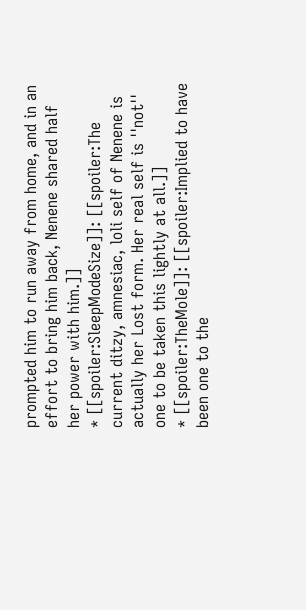prompted him to run away from home, and in an effort to bring him back, Nenene shared half her power with him.]]
* [[spoiler:SleepModeSize]]: [[spoiler:The current ditzy, amnesiac, loli self of Nenene is actually her Lost form. Her real self is ''not'' one to be taken this lightly at all.]]
* [[spoiler:TheMole]]: [[spoiler:Implied to have been one to the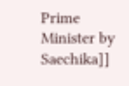Prime Minister by Saechika]]